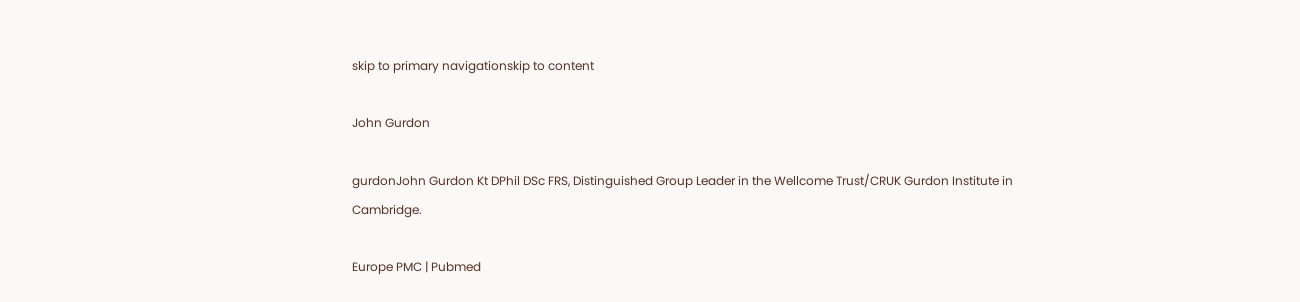skip to primary navigationskip to content

John Gurdon

gurdonJohn Gurdon Kt DPhil DSc FRS, Distinguished Group Leader in the Wellcome Trust/CRUK Gurdon Institute in Cambridge.

Europe PMC | Pubmed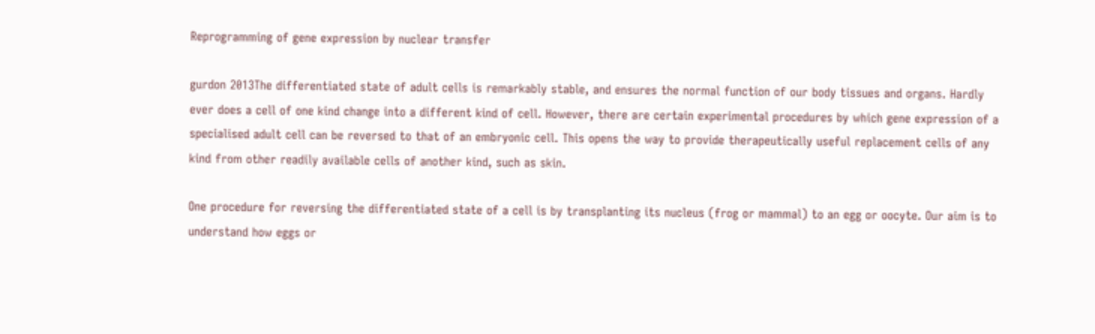Reprogramming of gene expression by nuclear transfer

gurdon 2013The differentiated state of adult cells is remarkably stable, and ensures the normal function of our body tissues and organs. Hardly ever does a cell of one kind change into a different kind of cell. However, there are certain experimental procedures by which gene expression of a specialised adult cell can be reversed to that of an embryonic cell. This opens the way to provide therapeutically useful replacement cells of any kind from other readily available cells of another kind, such as skin.

One procedure for reversing the differentiated state of a cell is by transplanting its nucleus (frog or mammal) to an egg or oocyte. Our aim is to understand how eggs or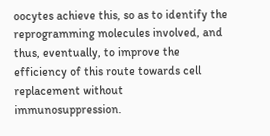oocytes achieve this, so as to identify the reprogramming molecules involved, and thus, eventually, to improve the efficiency of this route towards cell replacement without immunosuppression.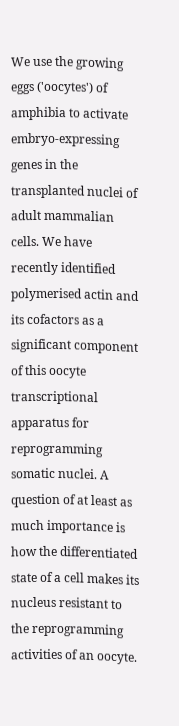We use the growing eggs ('oocytes') of amphibia to activate embryo-expressing genes in the transplanted nuclei of adult mammalian cells. We have recently identified polymerised actin and its cofactors as a significant component of this oocyte transcriptional apparatus for reprogramming somatic nuclei. A question of at least as much importance is how the differentiated state of a cell makes its nucleus resistant to the reprogramming activities of an oocyte.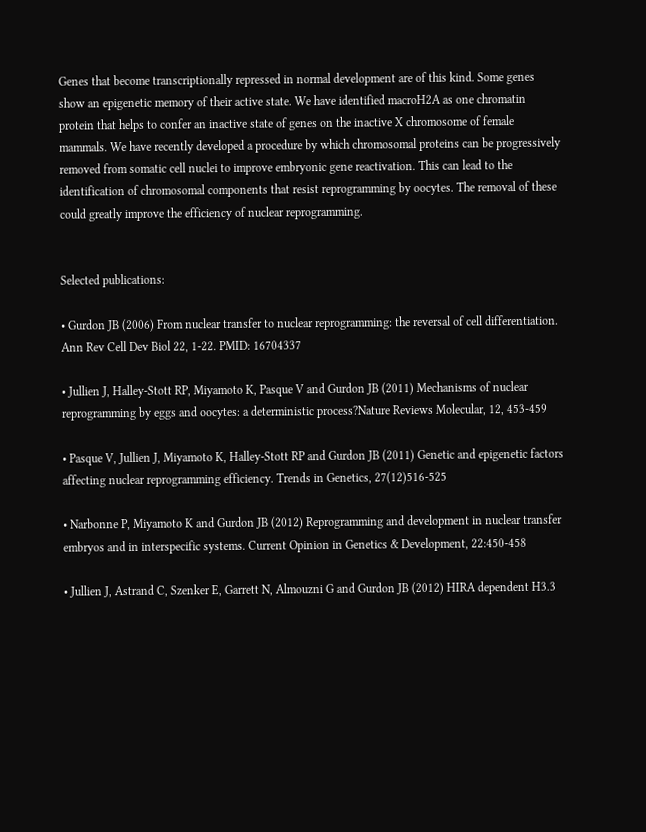Genes that become transcriptionally repressed in normal development are of this kind. Some genes show an epigenetic memory of their active state. We have identified macroH2A as one chromatin protein that helps to confer an inactive state of genes on the inactive X chromosome of female mammals. We have recently developed a procedure by which chromosomal proteins can be progressively removed from somatic cell nuclei to improve embryonic gene reactivation. This can lead to the identification of chromosomal components that resist reprogramming by oocytes. The removal of these could greatly improve the efficiency of nuclear reprogramming.


Selected publications:

• Gurdon JB (2006) From nuclear transfer to nuclear reprogramming: the reversal of cell differentiation. Ann Rev Cell Dev Biol 22, 1-22. PMID: 16704337

• Jullien J, Halley-Stott RP, Miyamoto K, Pasque V and Gurdon JB (2011) Mechanisms of nuclear reprogramming by eggs and oocytes: a deterministic process?Nature Reviews Molecular, 12, 453-459

• Pasque V, Jullien J, Miyamoto K, Halley-Stott RP and Gurdon JB (2011) Genetic and epigenetic factors affecting nuclear reprogramming efficiency. Trends in Genetics, 27(12)516-525

• Narbonne P, Miyamoto K and Gurdon JB (2012) Reprogramming and development in nuclear transfer embryos and in interspecific systems. Current Opinion in Genetics & Development, 22:450-458

• Jullien J, Astrand C, Szenker E, Garrett N, Almouzni G and Gurdon JB (2012) HIRA dependent H3.3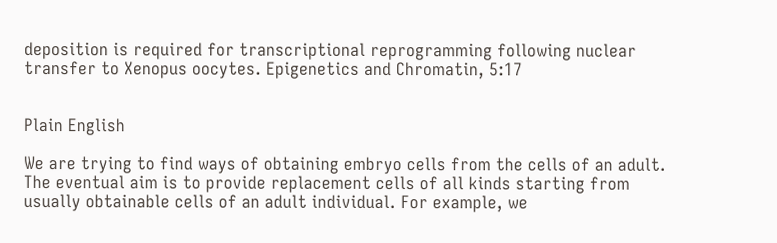deposition is required for transcriptional reprogramming following nuclear transfer to Xenopus oocytes. Epigenetics and Chromatin, 5:17


Plain English

We are trying to find ways of obtaining embryo cells from the cells of an adult. The eventual aim is to provide replacement cells of all kinds starting from usually obtainable cells of an adult individual. For example, we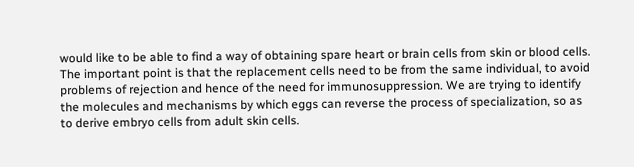would like to be able to find a way of obtaining spare heart or brain cells from skin or blood cells. The important point is that the replacement cells need to be from the same individual, to avoid problems of rejection and hence of the need for immunosuppression. We are trying to identify the molecules and mechanisms by which eggs can reverse the process of specialization, so as to derive embryo cells from adult skin cells.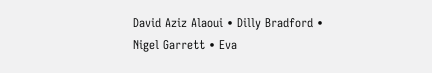David Aziz Alaoui • Dilly Bradford • Nigel Garrett • Eva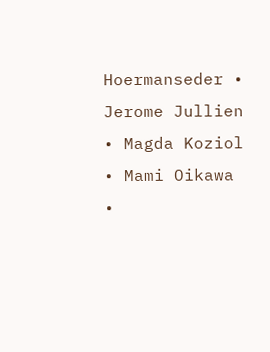Hoermanseder • Jerome Jullien • Magda Koziol • Mami Oikawa •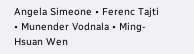Angela Simeone • Ferenc Tajti • Munender Vodnala • Ming-Hsuan Wen